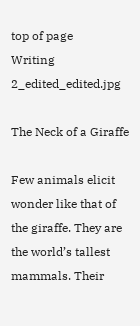top of page
Writing 2_edited_edited.jpg

The Neck of a Giraffe

Few animals elicit wonder like that of the giraffe. They are the world’s tallest mammals. Their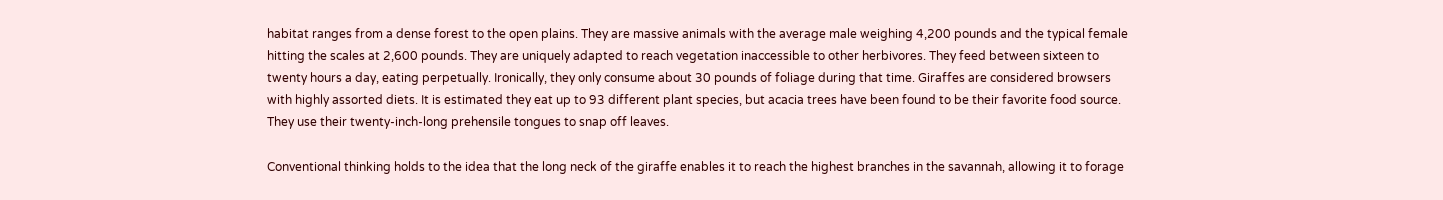habitat ranges from a dense forest to the open plains. They are massive animals with the average male weighing 4,200 pounds and the typical female hitting the scales at 2,600 pounds. They are uniquely adapted to reach vegetation inaccessible to other herbivores. They feed between sixteen to twenty hours a day, eating perpetually. Ironically, they only consume about 30 pounds of foliage during that time. Giraffes are considered browsers with highly assorted diets. It is estimated they eat up to 93 different plant species, but acacia trees have been found to be their favorite food source. They use their twenty-inch-long prehensile tongues to snap off leaves.

Conventional thinking holds to the idea that the long neck of the giraffe enables it to reach the highest branches in the savannah, allowing it to forage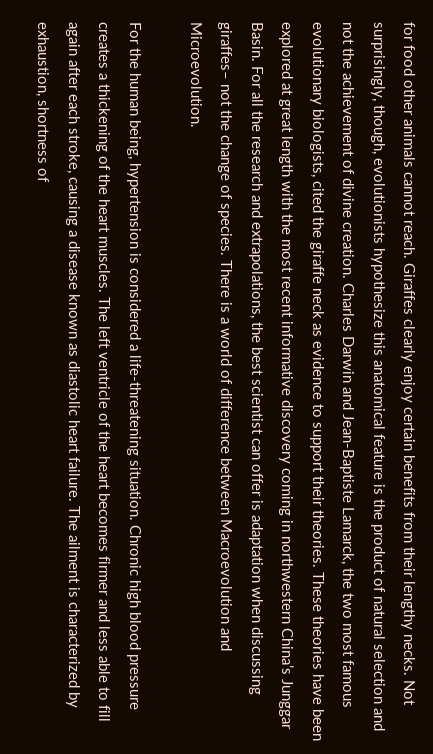for food other animals cannot reach. Giraffes clearly enjoy certain benefits from their lengthy necks. Not surprisingly, though, evolutionists hypothesize this anatomical feature is the product of natural selection and not the achievement of divine creation. Charles Darwin and Jean-Baptiste Lamarck, the two most famous evolutionary biologists, cited the giraffe neck as evidence to support their theories. These theories have been explored at great length with the most recent informative discovery coming in northwestern China’s Junggar Basin. For all the research and extrapolations, the best scientist can offer is adaptation when discussing giraffes– not the change of species. There is a world of difference between Macroevolution and Microevolution.

For the human being, hypertension is considered a life-threatening situation. Chronic high blood pressure creates a thickening of the heart muscles. The left ventricle of the heart becomes firmer and less able to fill again after each stroke, causing a disease known as diastolic heart failure. The ailment is characterized by exhaustion, shortness of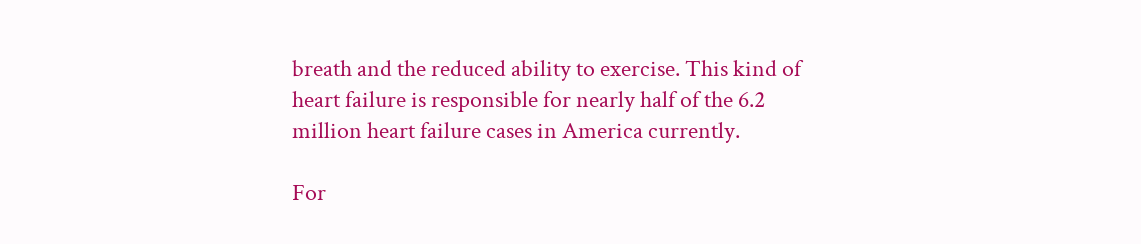breath and the reduced ability to exercise. This kind of heart failure is responsible for nearly half of the 6.2 million heart failure cases in America currently.

For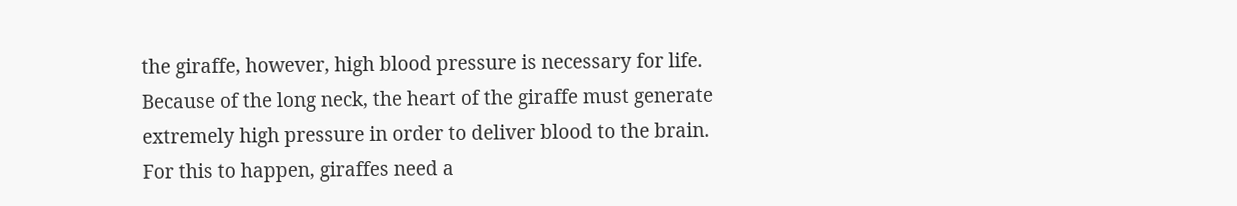the giraffe, however, high blood pressure is necessary for life. Because of the long neck, the heart of the giraffe must generate extremely high pressure in order to deliver blood to the brain. For this to happen, giraffes need a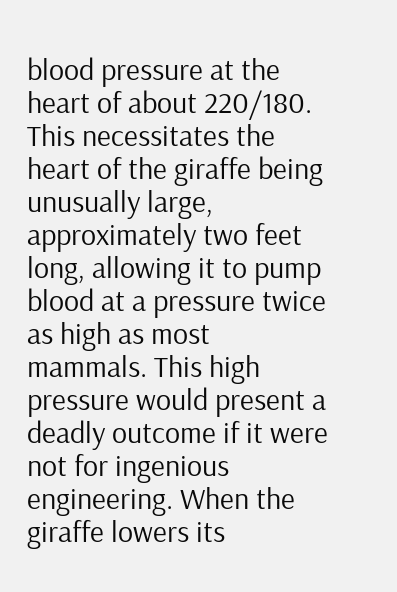blood pressure at the heart of about 220/180. This necessitates the heart of the giraffe being unusually large, approximately two feet long, allowing it to pump blood at a pressure twice as high as most mammals. This high pressure would present a deadly outcome if it were not for ingenious engineering. When the giraffe lowers its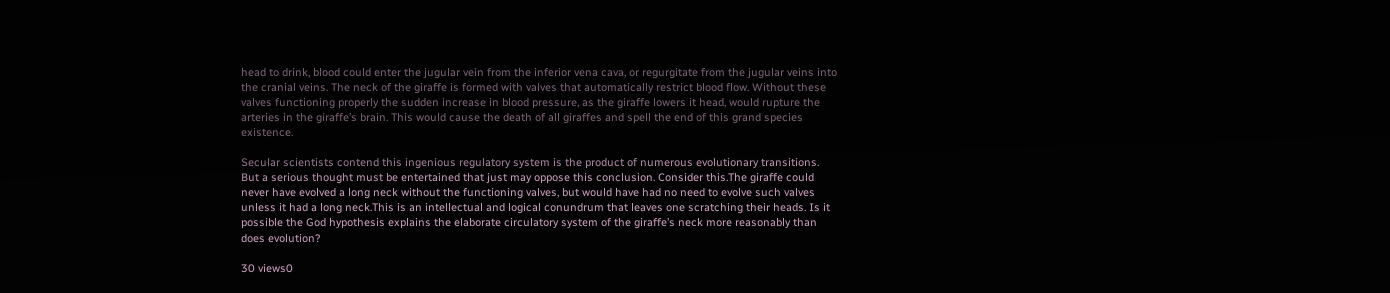head to drink, blood could enter the jugular vein from the inferior vena cava, or regurgitate from the jugular veins into the cranial veins. The neck of the giraffe is formed with valves that automatically restrict blood flow. Without these valves functioning properly the sudden increase in blood pressure, as the giraffe lowers it head, would rupture the arteries in the giraffe’s brain. This would cause the death of all giraffes and spell the end of this grand species existence.

Secular scientists contend this ingenious regulatory system is the product of numerous evolutionary transitions. But a serious thought must be entertained that just may oppose this conclusion. Consider this.The giraffe could never have evolved a long neck without the functioning valves, but would have had no need to evolve such valves unless it had a long neck.This is an intellectual and logical conundrum that leaves one scratching their heads. Is it possible the God hypothesis explains the elaborate circulatory system of the giraffe’s neck more reasonably than does evolution?

30 views0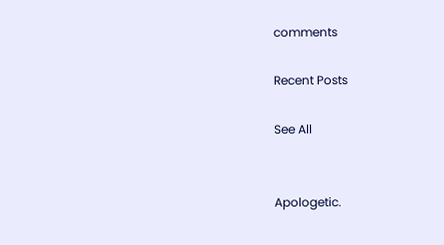comments

Recent Posts

See All


Apologetic.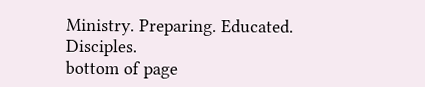Ministry. Preparing. Educated. Disciples.
bottom of page